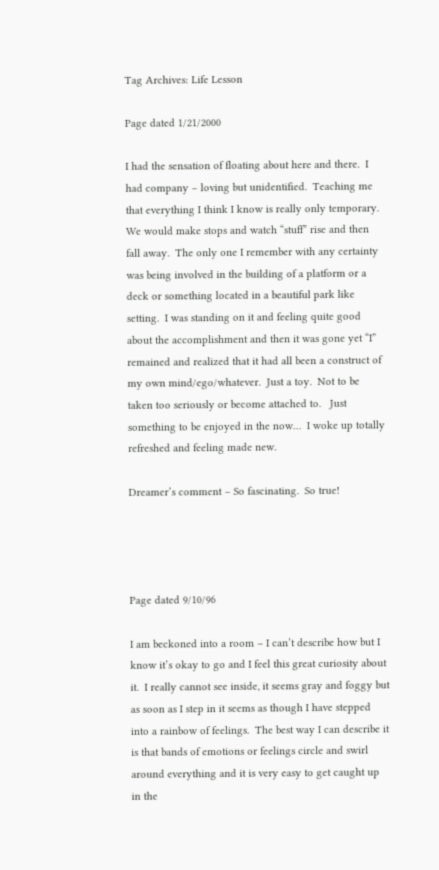Tag Archives: Life Lesson

Page dated 1/21/2000

I had the sensation of floating about here and there.  I had company – loving but unidentified.  Teaching me that everything I think I know is really only temporary.  We would make stops and watch “stuff” rise and then fall away.  The only one I remember with any certainty was being involved in the building of a platform or a deck or something located in a beautiful park like setting.  I was standing on it and feeling quite good about the accomplishment and then it was gone yet “I” remained and realized that it had all been a construct of my own mind/ego/whatever.  Just a toy.  Not to be taken too seriously or become attached to.   Just something to be enjoyed in the now…  I woke up totally refreshed and feeling made new.

Dreamer’s comment – So fascinating.  So true!




Page dated 9/10/96

I am beckoned into a room – I can’t describe how but I know it’s okay to go and I feel this great curiosity about it.  I really cannot see inside, it seems gray and foggy but as soon as I step in it seems as though I have stepped into a rainbow of feelings.  The best way I can describe it is that bands of emotions or feelings circle and swirl around everything and it is very easy to get caught up in the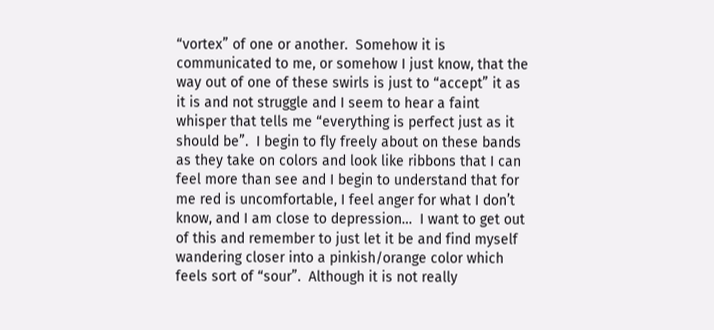“vortex” of one or another.  Somehow it is communicated to me, or somehow I just know, that the way out of one of these swirls is just to “accept” it as it is and not struggle and I seem to hear a faint whisper that tells me “everything is perfect just as it should be”.  I begin to fly freely about on these bands as they take on colors and look like ribbons that I can feel more than see and I begin to understand that for me red is uncomfortable, I feel anger for what I don’t know, and I am close to depression…  I want to get out of this and remember to just let it be and find myself wandering closer into a pinkish/orange color which feels sort of “sour”.  Although it is not really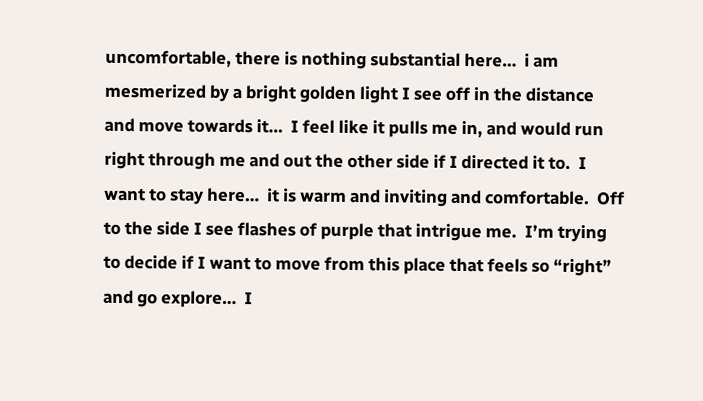uncomfortable, there is nothing substantial here…  i am mesmerized by a bright golden light I see off in the distance and move towards it…  I feel like it pulls me in, and would run right through me and out the other side if I directed it to.  I want to stay here…  it is warm and inviting and comfortable.  Off to the side I see flashes of purple that intrigue me.  I’m trying to decide if I want to move from this place that feels so “right” and go explore…  I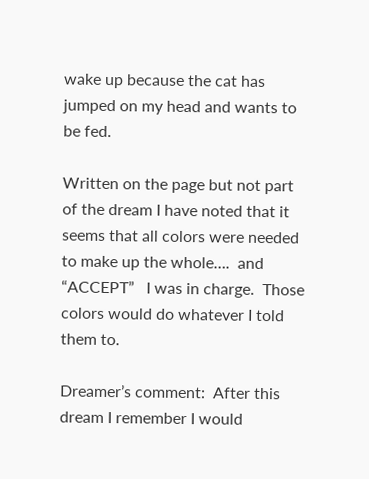wake up because the cat has jumped on my head and wants to be fed.

Written on the page but not part of the dream I have noted that it seems that all colors were needed to make up the whole….  and “ACCEPT”   I was in charge.  Those colors would do whatever I told them to.

Dreamer’s comment:  After this dream I remember I would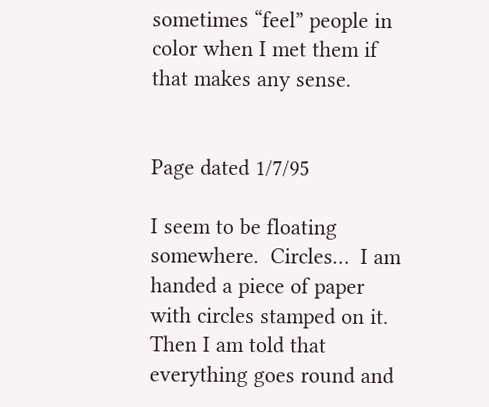sometimes “feel” people in color when I met them if that makes any sense.


Page dated 1/7/95

I seem to be floating somewhere.  Circles…  I am handed a piece of paper with circles stamped on it.  Then I am told that everything goes round and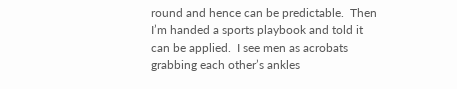round and hence can be predictable.  Then I’m handed a sports playbook and told it can be applied.  I see men as acrobats grabbing each other’s ankles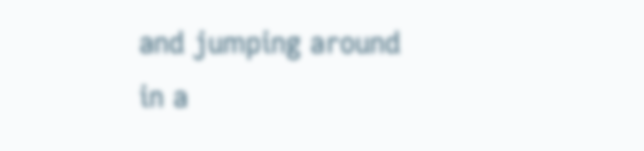and jumping around in a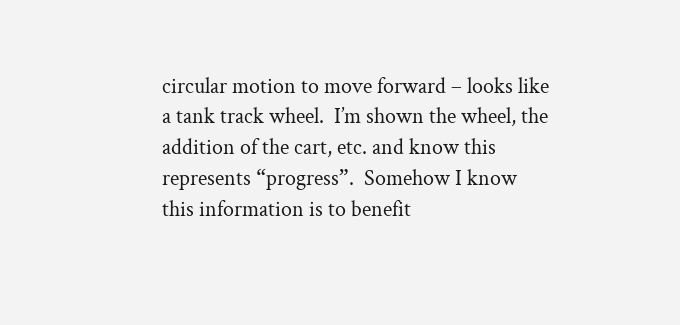circular motion to move forward – looks like a tank track wheel.  I’m shown the wheel, the addition of the cart, etc. and know this represents “progress”.  Somehow I know this information is to benefit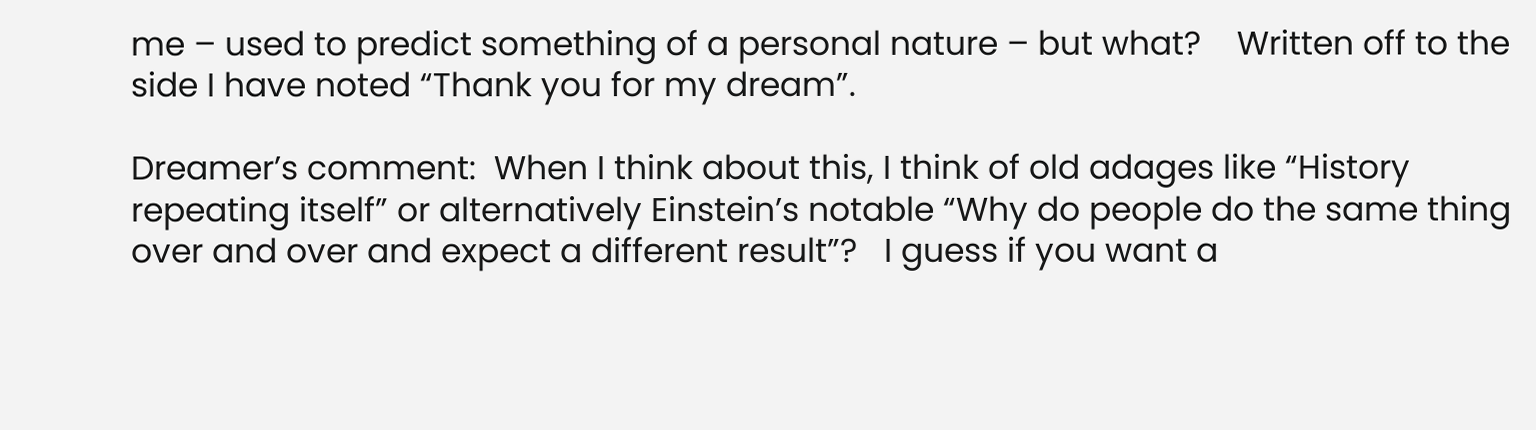me – used to predict something of a personal nature – but what?    Written off to the side I have noted “Thank you for my dream”.

Dreamer’s comment:  When I think about this, I think of old adages like “History repeating itself” or alternatively Einstein’s notable “Why do people do the same thing over and over and expect a different result”?   I guess if you want a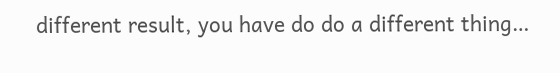different result, you have do do a different thing…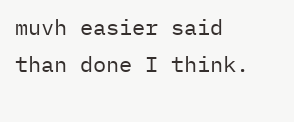muvh easier said than done I think.